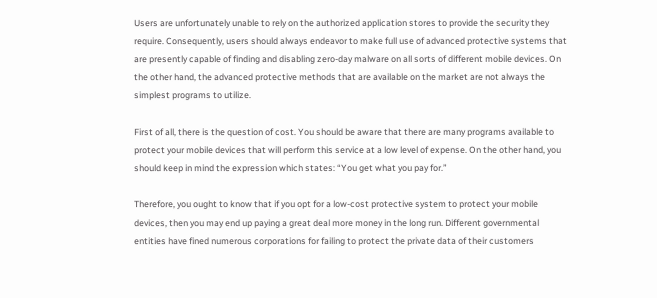Users are unfortunately unable to rely on the authorized application stores to provide the security they require. Consequently, users should always endeavor to make full use of advanced protective systems that are presently capable of finding and disabling zero-day malware on all sorts of different mobile devices. On the other hand, the advanced protective methods that are available on the market are not always the simplest programs to utilize.

First of all, there is the question of cost. You should be aware that there are many programs available to protect your mobile devices that will perform this service at a low level of expense. On the other hand, you should keep in mind the expression which states: “You get what you pay for.”

Therefore, you ought to know that if you opt for a low-cost protective system to protect your mobile devices, then you may end up paying a great deal more money in the long run. Different governmental entities have fined numerous corporations for failing to protect the private data of their customers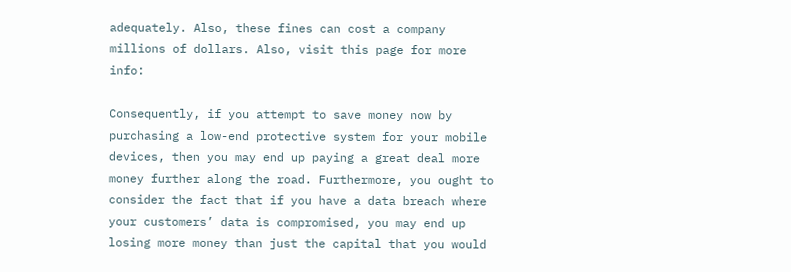adequately. Also, these fines can cost a company millions of dollars. Also, visit this page for more info:

Consequently, if you attempt to save money now by purchasing a low-end protective system for your mobile devices, then you may end up paying a great deal more money further along the road. Furthermore, you ought to consider the fact that if you have a data breach where your customers’ data is compromised, you may end up losing more money than just the capital that you would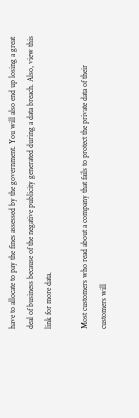have to allocate to pay the fines assessed by the government. You will also end up losing a great deal of business because of the negative publicity generated during a data breach. Also, view this link for more data.

Most customers who read about a company that fails to protect the private data of their customers will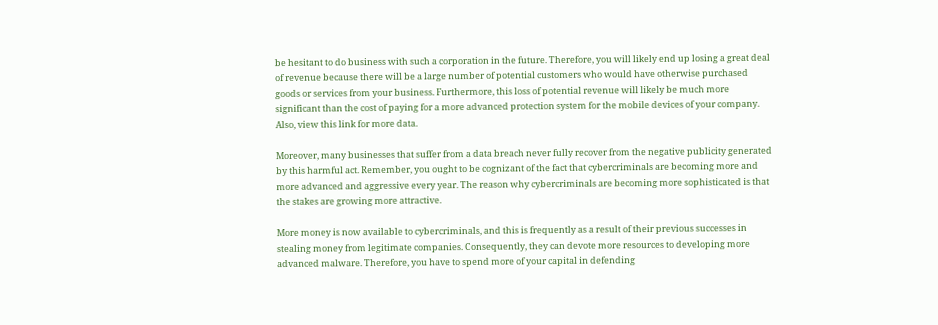be hesitant to do business with such a corporation in the future. Therefore, you will likely end up losing a great deal of revenue because there will be a large number of potential customers who would have otherwise purchased goods or services from your business. Furthermore, this loss of potential revenue will likely be much more significant than the cost of paying for a more advanced protection system for the mobile devices of your company. Also, view this link for more data.

Moreover, many businesses that suffer from a data breach never fully recover from the negative publicity generated by this harmful act. Remember, you ought to be cognizant of the fact that cybercriminals are becoming more and more advanced and aggressive every year. The reason why cybercriminals are becoming more sophisticated is that the stakes are growing more attractive.

More money is now available to cybercriminals, and this is frequently as a result of their previous successes in stealing money from legitimate companies. Consequently, they can devote more resources to developing more advanced malware. Therefore, you have to spend more of your capital in defending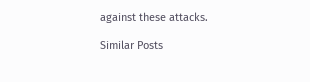against these attacks.

Similar Posts